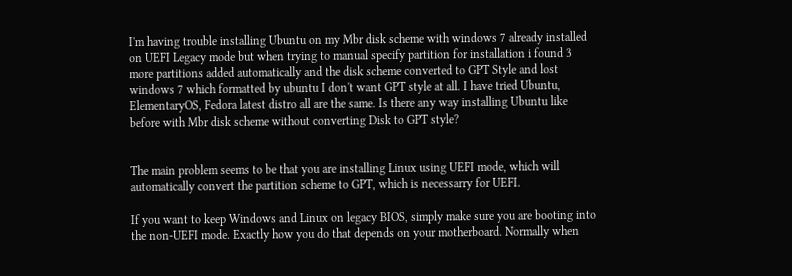I'm having trouble installing Ubuntu on my Mbr disk scheme with windows 7 already installed on UEFI Legacy mode but when trying to manual specify partition for installation i found 3 more partitions added automatically and the disk scheme converted to GPT Style and lost windows 7 which formatted by ubuntu I don't want GPT style at all. I have tried Ubuntu, ElementaryOS, Fedora latest distro all are the same. Is there any way installing Ubuntu like before with Mbr disk scheme without converting Disk to GPT style?


The main problem seems to be that you are installing Linux using UEFI mode, which will automatically convert the partition scheme to GPT, which is necessarry for UEFI.

If you want to keep Windows and Linux on legacy BIOS, simply make sure you are booting into the non-UEFI mode. Exactly how you do that depends on your motherboard. Normally when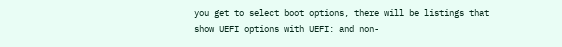you get to select boot options, there will be listings that show UEFI options with UEFI: and non-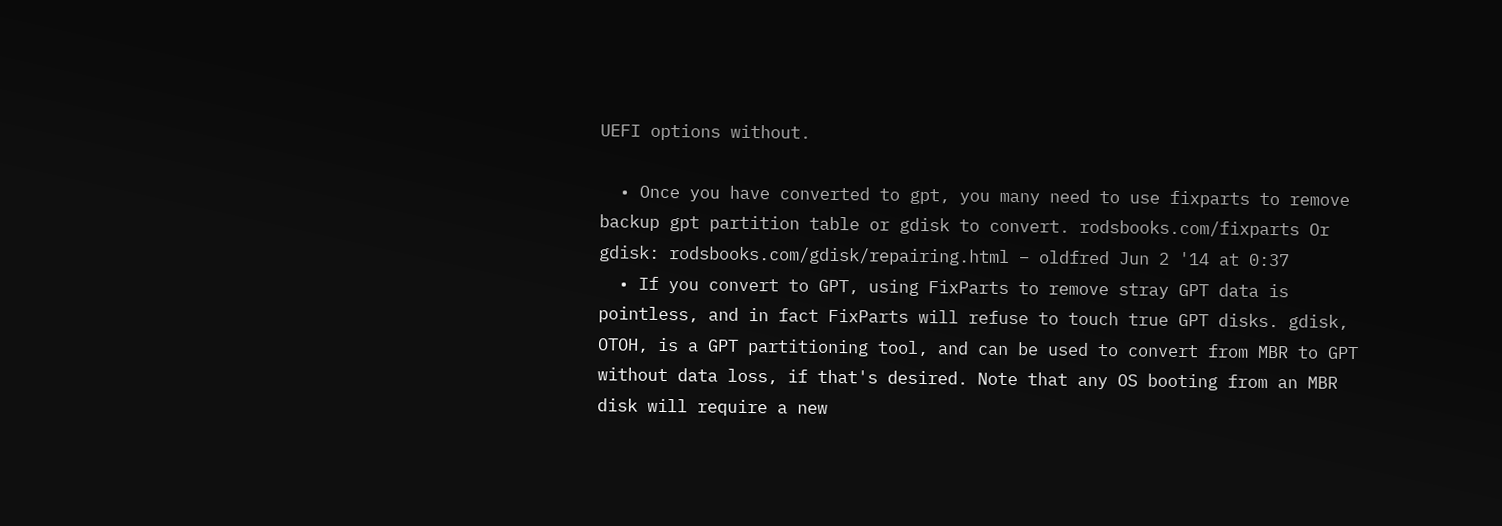UEFI options without.

  • Once you have converted to gpt, you many need to use fixparts to remove backup gpt partition table or gdisk to convert. rodsbooks.com/fixparts Or gdisk: rodsbooks.com/gdisk/repairing.html – oldfred Jun 2 '14 at 0:37
  • If you convert to GPT, using FixParts to remove stray GPT data is pointless, and in fact FixParts will refuse to touch true GPT disks. gdisk, OTOH, is a GPT partitioning tool, and can be used to convert from MBR to GPT without data loss, if that's desired. Note that any OS booting from an MBR disk will require a new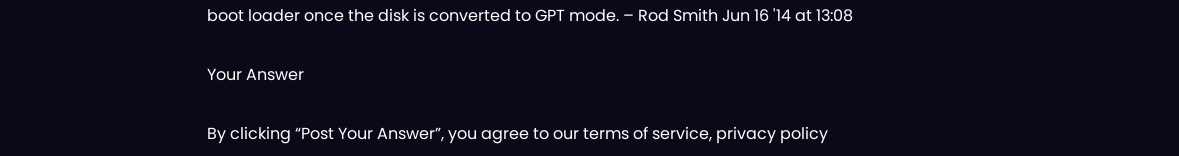boot loader once the disk is converted to GPT mode. – Rod Smith Jun 16 '14 at 13:08

Your Answer

By clicking “Post Your Answer”, you agree to our terms of service, privacy policy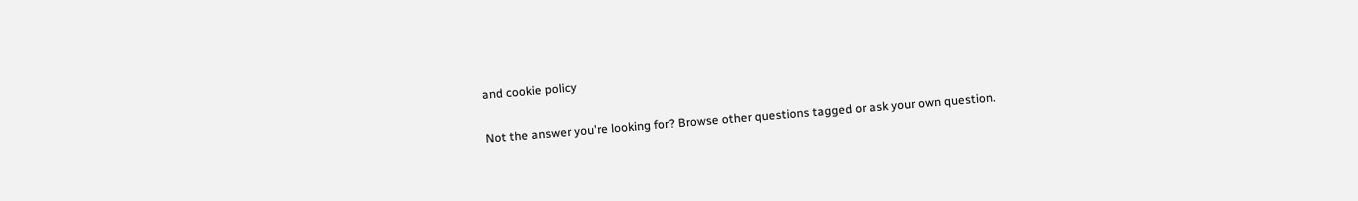and cookie policy

Not the answer you're looking for? Browse other questions tagged or ask your own question.